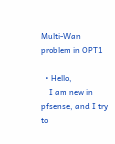Multi-Wan problem in OPT1

  • Hello,
    I am new in pfsense, and I try to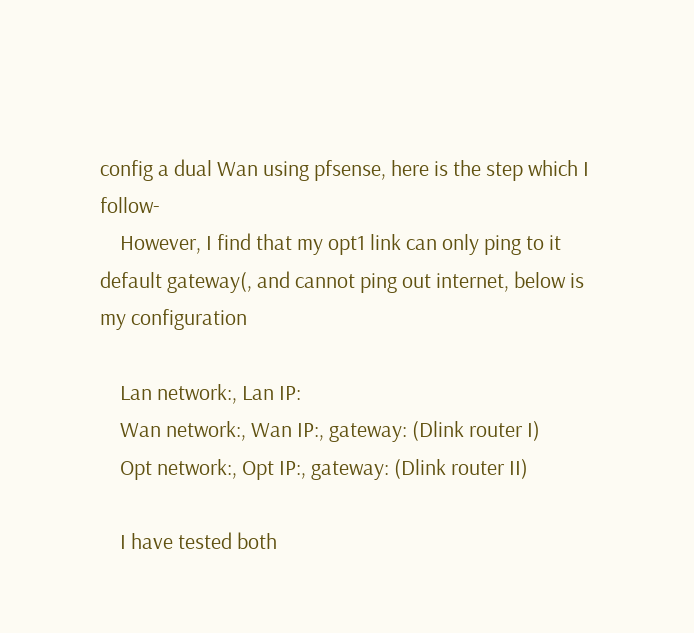config a dual Wan using pfsense, here is the step which I follow-
    However, I find that my opt1 link can only ping to it default gateway(, and cannot ping out internet, below is my configuration

    Lan network:, Lan IP:
    Wan network:, Wan IP:, gateway: (Dlink router I)
    Opt network:, Opt IP:, gateway: (Dlink router II)

    I have tested both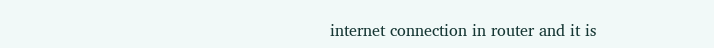internet connection in router and it is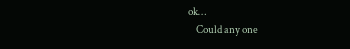ok…
    Could any one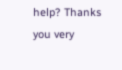help? Thanks you very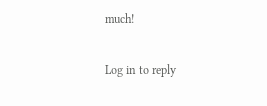much!

Log in to reply